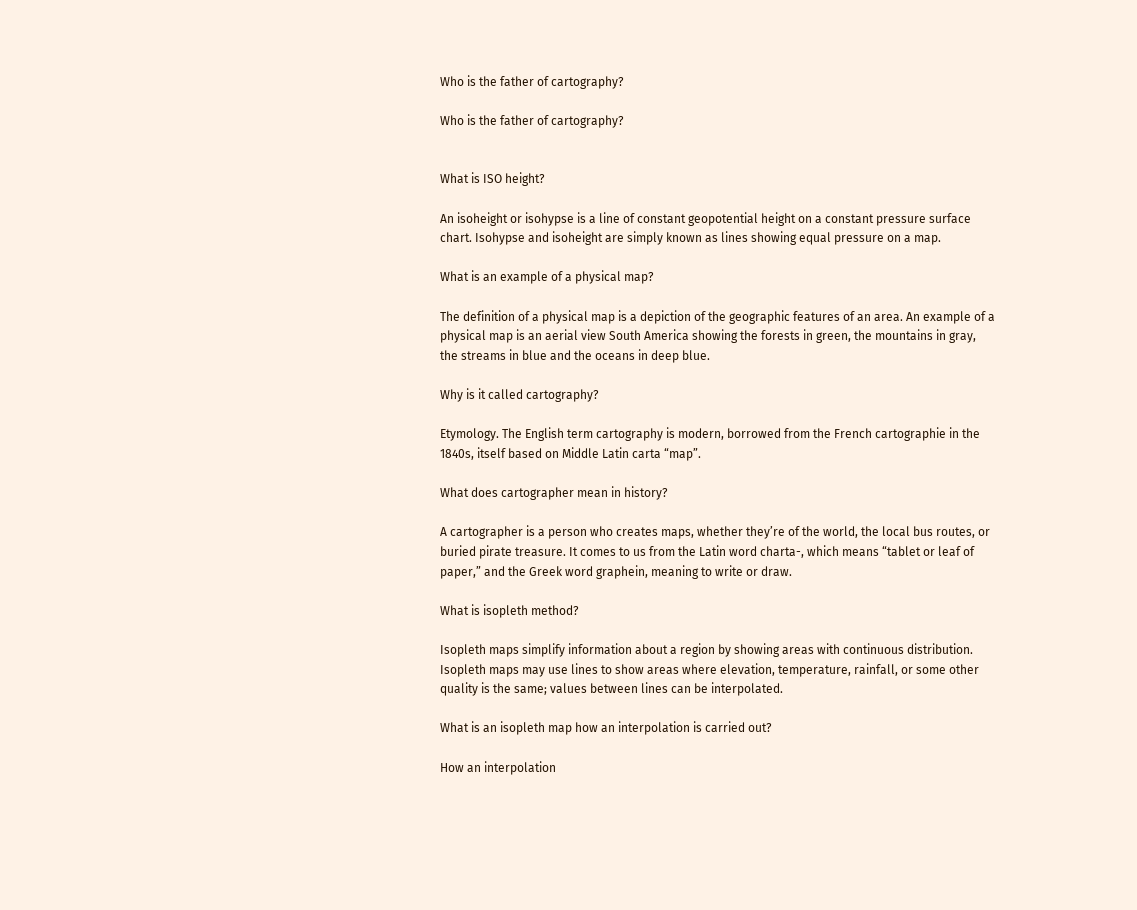Who is the father of cartography?

Who is the father of cartography?


What is ISO height?

An isoheight or isohypse is a line of constant geopotential height on a constant pressure surface chart. Isohypse and isoheight are simply known as lines showing equal pressure on a map.

What is an example of a physical map?

The definition of a physical map is a depiction of the geographic features of an area. An example of a physical map is an aerial view South America showing the forests in green, the mountains in gray, the streams in blue and the oceans in deep blue.

Why is it called cartography?

Etymology. The English term cartography is modern, borrowed from the French cartographie in the 1840s, itself based on Middle Latin carta “map”.

What does cartographer mean in history?

A cartographer is a person who creates maps, whether they’re of the world, the local bus routes, or buried pirate treasure. It comes to us from the Latin word charta-, which means “tablet or leaf of paper,” and the Greek word graphein, meaning to write or draw.

What is isopleth method?

Isopleth maps simplify information about a region by showing areas with continuous distribution. Isopleth maps may use lines to show areas where elevation, temperature, rainfall, or some other quality is the same; values between lines can be interpolated.

What is an isopleth map how an interpolation is carried out?

How an interpolation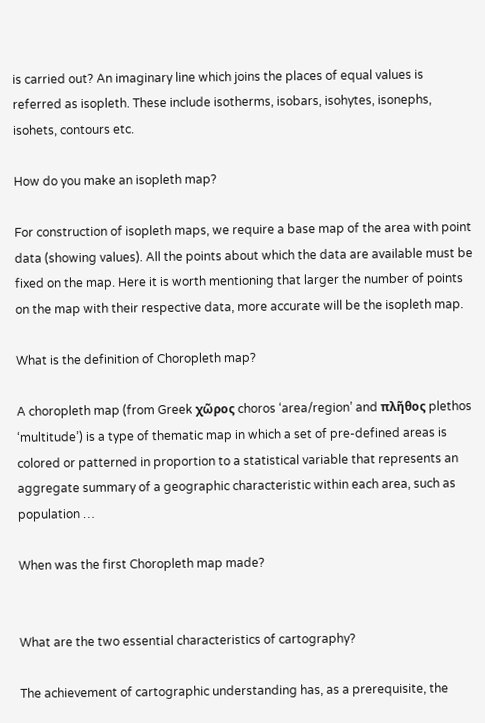is carried out? An imaginary line which joins the places of equal values is referred as isopleth. These include isotherms, isobars, isohytes, isonephs, isohets, contours etc.

How do you make an isopleth map?

For construction of isopleth maps, we require a base map of the area with point data (showing values). All the points about which the data are available must be fixed on the map. Here it is worth mentioning that larger the number of points on the map with their respective data, more accurate will be the isopleth map.

What is the definition of Choropleth map?

A choropleth map (from Greek χῶρος choros ‘area/region’ and πλῆθος plethos ‘multitude’) is a type of thematic map in which a set of pre-defined areas is colored or patterned in proportion to a statistical variable that represents an aggregate summary of a geographic characteristic within each area, such as population …

When was the first Choropleth map made?


What are the two essential characteristics of cartography?

The achievement of cartographic understanding has, as a prerequisite, the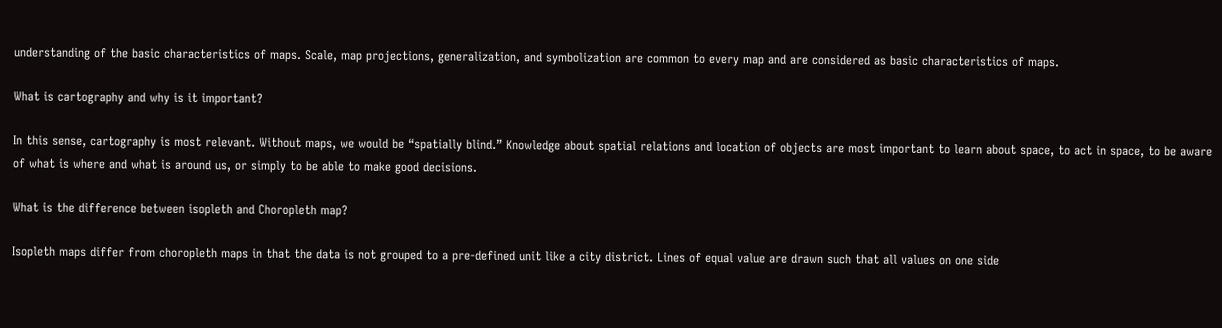understanding of the basic characteristics of maps. Scale, map projections, generalization, and symbolization are common to every map and are considered as basic characteristics of maps.

What is cartography and why is it important?

In this sense, cartography is most relevant. Without maps, we would be “spatially blind.” Knowledge about spatial relations and location of objects are most important to learn about space, to act in space, to be aware of what is where and what is around us, or simply to be able to make good decisions.

What is the difference between isopleth and Choropleth map?

Isopleth maps differ from choropleth maps in that the data is not grouped to a pre-defined unit like a city district. Lines of equal value are drawn such that all values on one side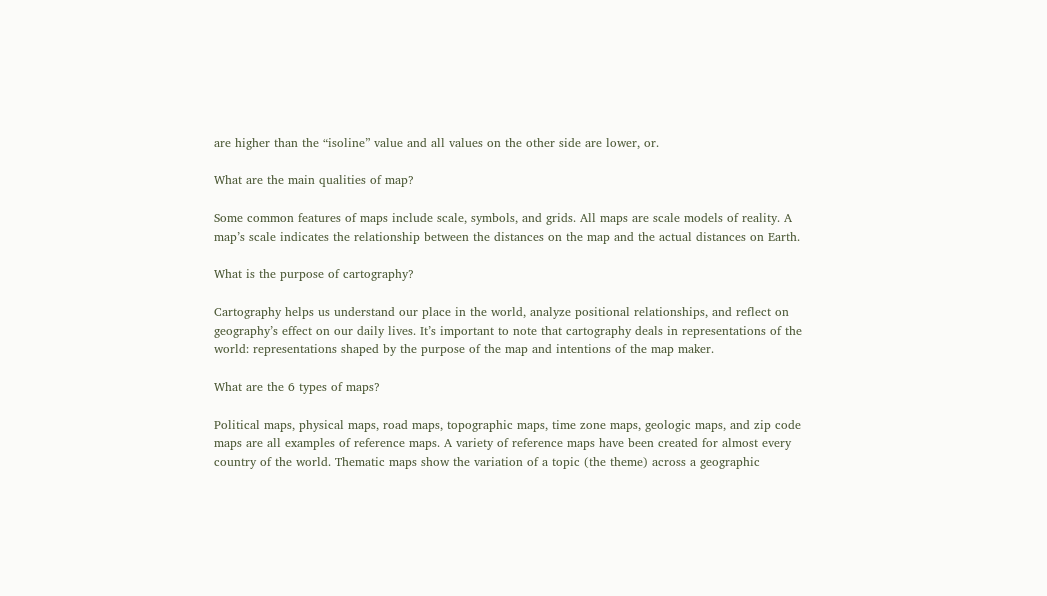are higher than the “isoline” value and all values on the other side are lower, or.

What are the main qualities of map?

Some common features of maps include scale, symbols, and grids. All maps are scale models of reality. A map’s scale indicates the relationship between the distances on the map and the actual distances on Earth.

What is the purpose of cartography?

Cartography helps us understand our place in the world, analyze positional relationships, and reflect on geography’s effect on our daily lives. It’s important to note that cartography deals in representations of the world: representations shaped by the purpose of the map and intentions of the map maker.

What are the 6 types of maps?

Political maps, physical maps, road maps, topographic maps, time zone maps, geologic maps, and zip code maps are all examples of reference maps. A variety of reference maps have been created for almost every country of the world. Thematic maps show the variation of a topic (the theme) across a geographic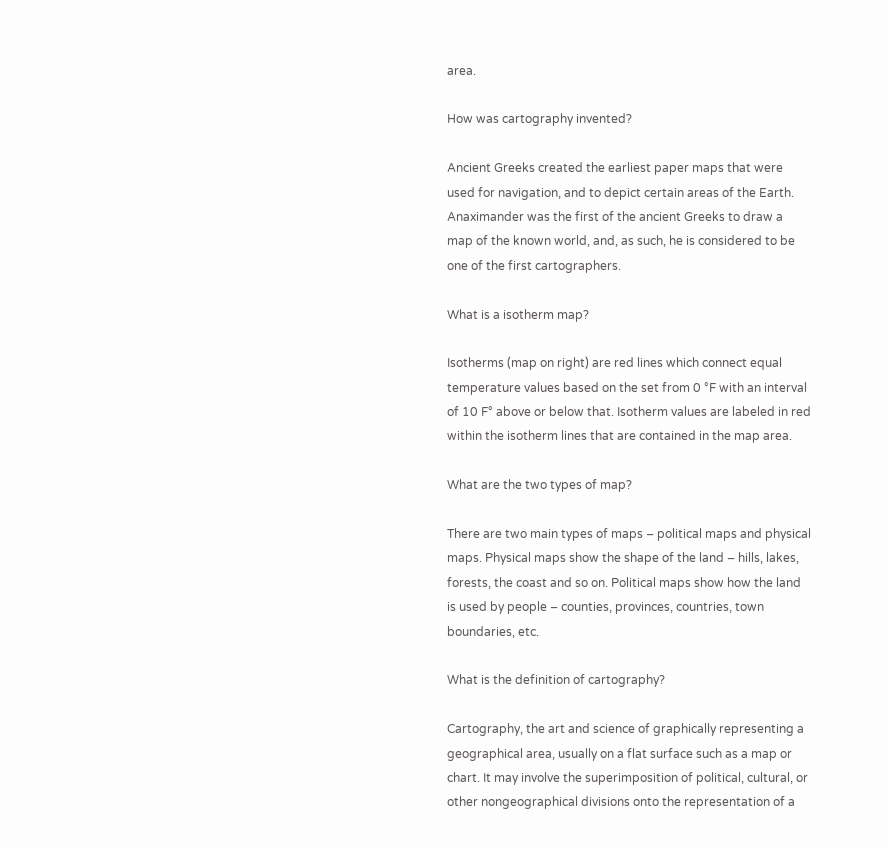area.

How was cartography invented?

Ancient Greeks created the earliest paper maps that were used for navigation, and to depict certain areas of the Earth. Anaximander was the first of the ancient Greeks to draw a map of the known world, and, as such, he is considered to be one of the first cartographers.

What is a isotherm map?

Isotherms (map on right) are red lines which connect equal temperature values based on the set from 0 °F with an interval of 10 F° above or below that. Isotherm values are labeled in red within the isotherm lines that are contained in the map area.

What are the two types of map?

There are two main types of maps – political maps and physical maps. Physical maps show the shape of the land – hills, lakes, forests, the coast and so on. Political maps show how the land is used by people – counties, provinces, countries, town boundaries, etc.

What is the definition of cartography?

Cartography, the art and science of graphically representing a geographical area, usually on a flat surface such as a map or chart. It may involve the superimposition of political, cultural, or other nongeographical divisions onto the representation of a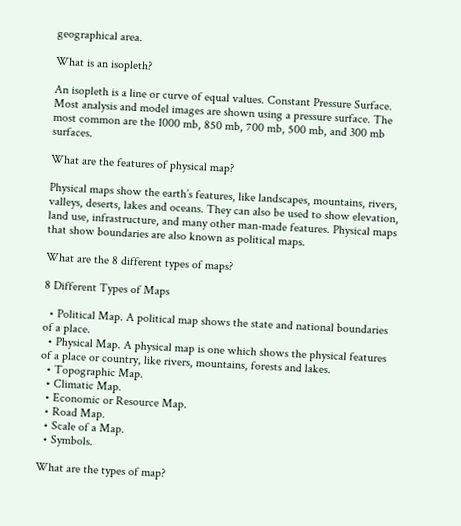geographical area.

What is an isopleth?

An isopleth is a line or curve of equal values. Constant Pressure Surface. Most analysis and model images are shown using a pressure surface. The most common are the 1000 mb, 850 mb, 700 mb, 500 mb, and 300 mb surfaces.

What are the features of physical map?

Physical maps show the earth’s features, like landscapes, mountains, rivers, valleys, deserts, lakes and oceans. They can also be used to show elevation, land use, infrastructure, and many other man-made features. Physical maps that show boundaries are also known as political maps.

What are the 8 different types of maps?

8 Different Types of Maps

  • Political Map. A political map shows the state and national boundaries of a place.
  • Physical Map. A physical map is one which shows the physical features of a place or country, like rivers, mountains, forests and lakes.
  • Topographic Map.
  • Climatic Map.
  • Economic or Resource Map.
  • Road Map.
  • Scale of a Map.
  • Symbols.

What are the types of map?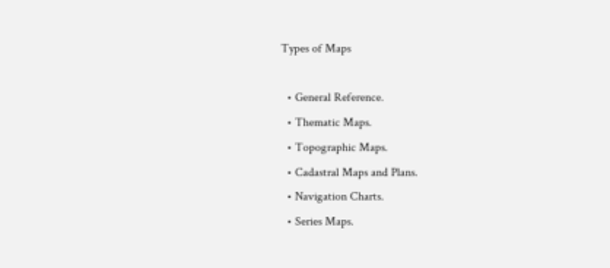Types of Maps

  • General Reference.
  • Thematic Maps.
  • Topographic Maps.
  • Cadastral Maps and Plans.
  • Navigation Charts.
  • Series Maps.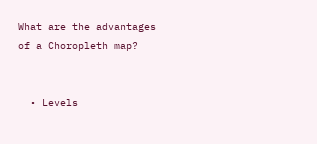What are the advantages of a Choropleth map?


  • Levels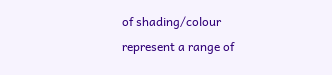of shading/colour represent a range of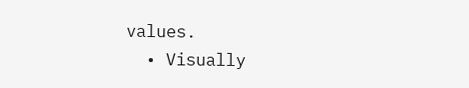values.
  • Visually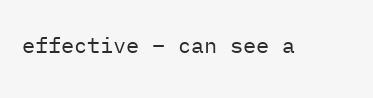effective – can see a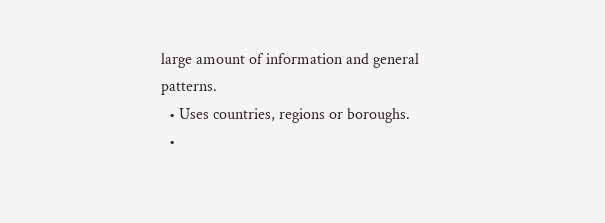large amount of information and general patterns.
  • Uses countries, regions or boroughs.
  •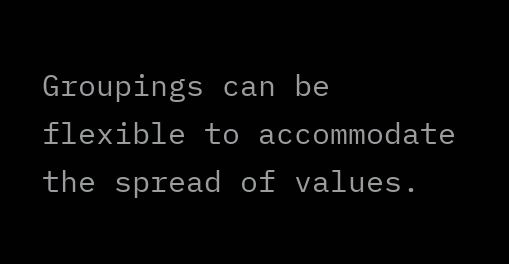Groupings can be flexible to accommodate the spread of values.